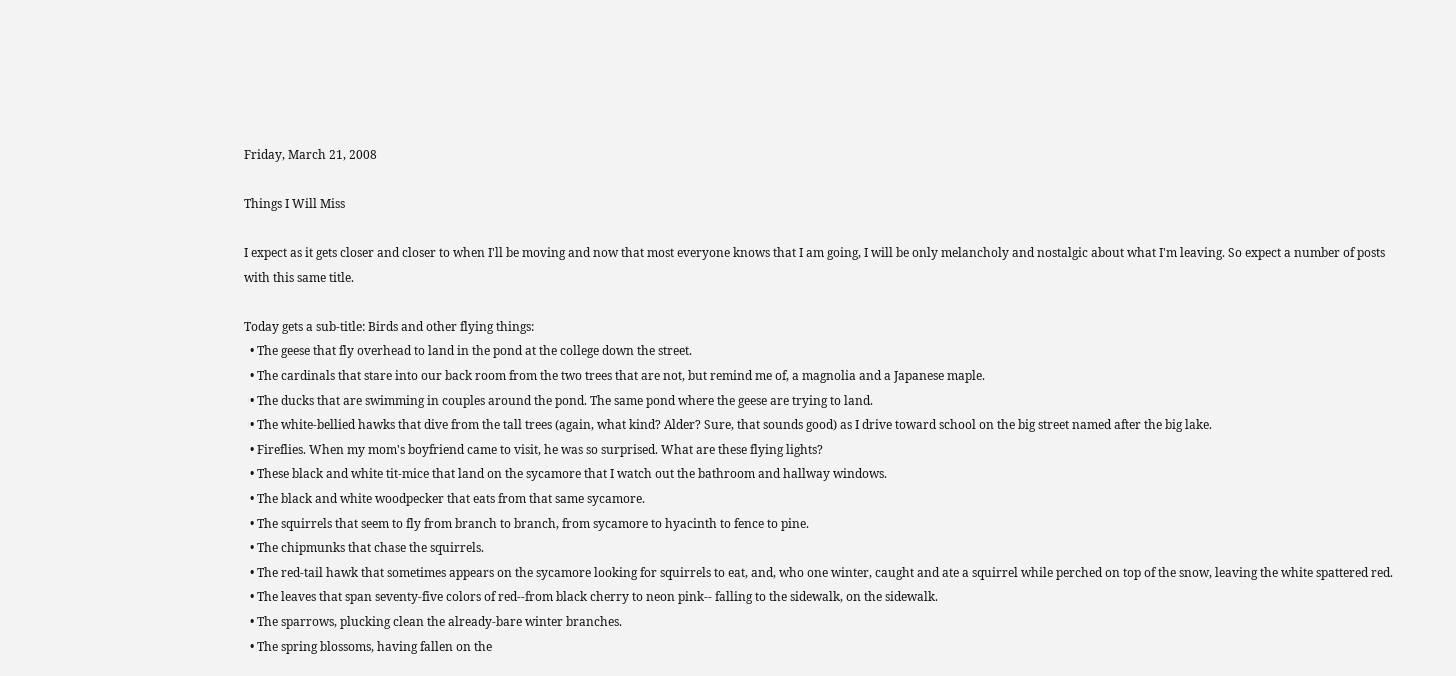Friday, March 21, 2008

Things I Will Miss

I expect as it gets closer and closer to when I'll be moving and now that most everyone knows that I am going, I will be only melancholy and nostalgic about what I'm leaving. So expect a number of posts with this same title.

Today gets a sub-title: Birds and other flying things:
  • The geese that fly overhead to land in the pond at the college down the street.
  • The cardinals that stare into our back room from the two trees that are not, but remind me of, a magnolia and a Japanese maple.
  • The ducks that are swimming in couples around the pond. The same pond where the geese are trying to land.
  • The white-bellied hawks that dive from the tall trees (again, what kind? Alder? Sure, that sounds good) as I drive toward school on the big street named after the big lake.
  • Fireflies. When my mom's boyfriend came to visit, he was so surprised. What are these flying lights?
  • These black and white tit-mice that land on the sycamore that I watch out the bathroom and hallway windows.
  • The black and white woodpecker that eats from that same sycamore.
  • The squirrels that seem to fly from branch to branch, from sycamore to hyacinth to fence to pine.
  • The chipmunks that chase the squirrels.
  • The red-tail hawk that sometimes appears on the sycamore looking for squirrels to eat, and, who one winter, caught and ate a squirrel while perched on top of the snow, leaving the white spattered red.
  • The leaves that span seventy-five colors of red--from black cherry to neon pink-- falling to the sidewalk, on the sidewalk.
  • The sparrows, plucking clean the already-bare winter branches.
  • The spring blossoms, having fallen on the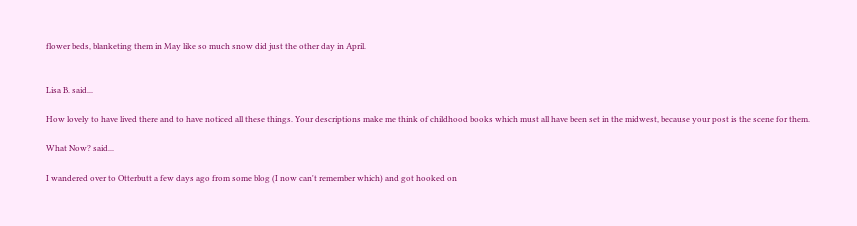flower beds, blanketing them in May like so much snow did just the other day in April.


Lisa B. said...

How lovely to have lived there and to have noticed all these things. Your descriptions make me think of childhood books which must all have been set in the midwest, because your post is the scene for them.

What Now? said...

I wandered over to Otterbutt a few days ago from some blog (I now can't remember which) and got hooked on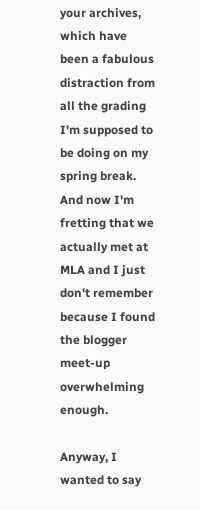your archives, which have been a fabulous distraction from all the grading I'm supposed to be doing on my spring break. And now I'm fretting that we actually met at MLA and I just don't remember because I found the blogger meet-up overwhelming enough.

Anyway, I wanted to say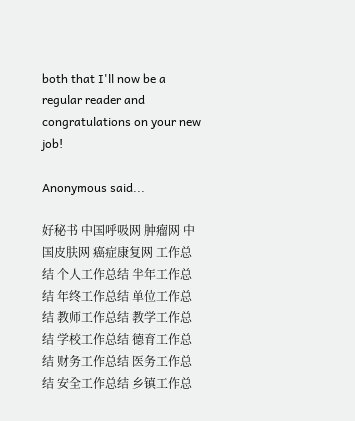both that I'll now be a regular reader and congratulations on your new job!

Anonymous said...

好秘书 中国呼吸网 肿瘤网 中国皮肤网 癌症康复网 工作总结 个人工作总结 半年工作总结 年终工作总结 单位工作总结 教师工作总结 教学工作总结 学校工作总结 德育工作总结 财务工作总结 医务工作总结 安全工作总结 乡镇工作总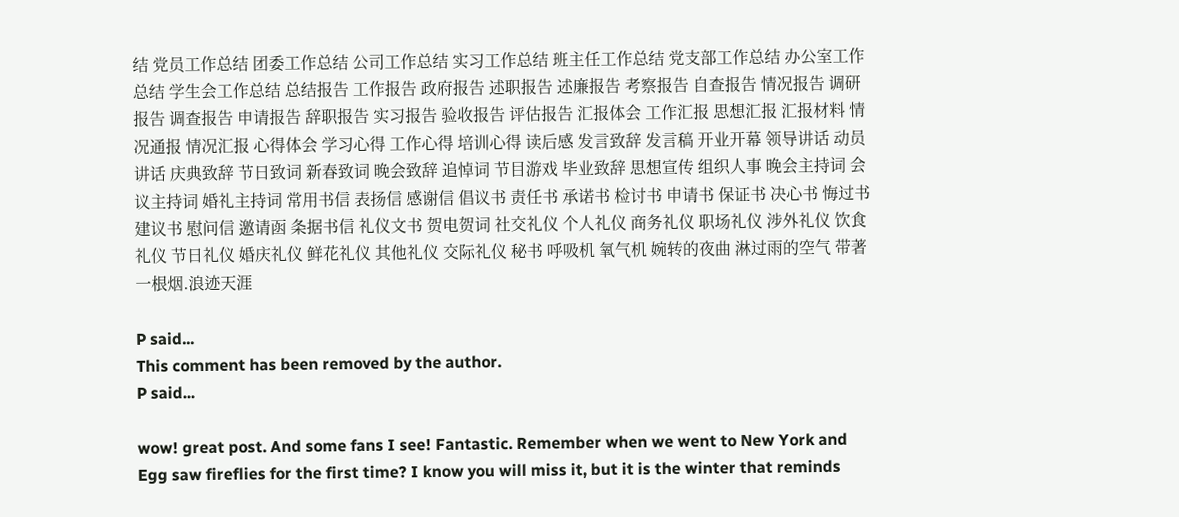结 党员工作总结 团委工作总结 公司工作总结 实习工作总结 班主任工作总结 党支部工作总结 办公室工作总结 学生会工作总结 总结报告 工作报告 政府报告 述职报告 述廉报告 考察报告 自查报告 情况报告 调研报告 调查报告 申请报告 辞职报告 实习报告 验收报告 评估报告 汇报体会 工作汇报 思想汇报 汇报材料 情况通报 情况汇报 心得体会 学习心得 工作心得 培训心得 读后感 发言致辞 发言稿 开业开幕 领导讲话 动员讲话 庆典致辞 节日致词 新春致词 晚会致辞 追悼词 节目游戏 毕业致辞 思想宣传 组织人事 晚会主持词 会议主持词 婚礼主持词 常用书信 表扬信 感谢信 倡议书 责任书 承诺书 检讨书 申请书 保证书 决心书 悔过书 建议书 慰问信 邀请函 条据书信 礼仪文书 贺电贺词 社交礼仪 个人礼仪 商务礼仪 职场礼仪 涉外礼仪 饮食礼仪 节日礼仪 婚庆礼仪 鲜花礼仪 其他礼仪 交际礼仪 秘书 呼吸机 氧气机 婉转的夜曲 淋过雨的空气 带著一根烟.浪迹天涯

P said...
This comment has been removed by the author.
P said...

wow! great post. And some fans I see! Fantastic. Remember when we went to New York and Egg saw fireflies for the first time? I know you will miss it, but it is the winter that reminds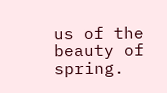us of the beauty of spring.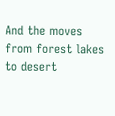And the moves from forest lakes to desert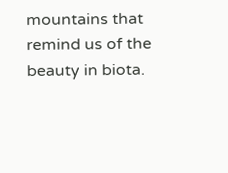mountains that remind us of the beauty in biota.